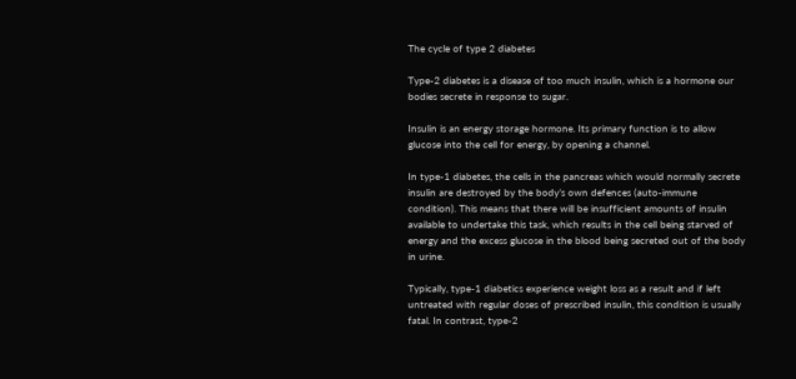The cycle of type 2 diabetes

Type-2 diabetes is a disease of too much insulin, which is a hormone our bodies secrete in response to sugar.

Insulin is an energy storage hormone. Its primary function is to allow glucose into the cell for energy, by opening a channel.

In type-1 diabetes, the cells in the pancreas which would normally secrete insulin are destroyed by the body’s own defences (auto-immune condition). This means that there will be insufficient amounts of insulin available to undertake this task, which results in the cell being starved of energy and the excess glucose in the blood being secreted out of the body in urine.

Typically, type-1 diabetics experience weight loss as a result and if left untreated with regular doses of prescribed insulin, this condition is usually fatal. In contrast, type-2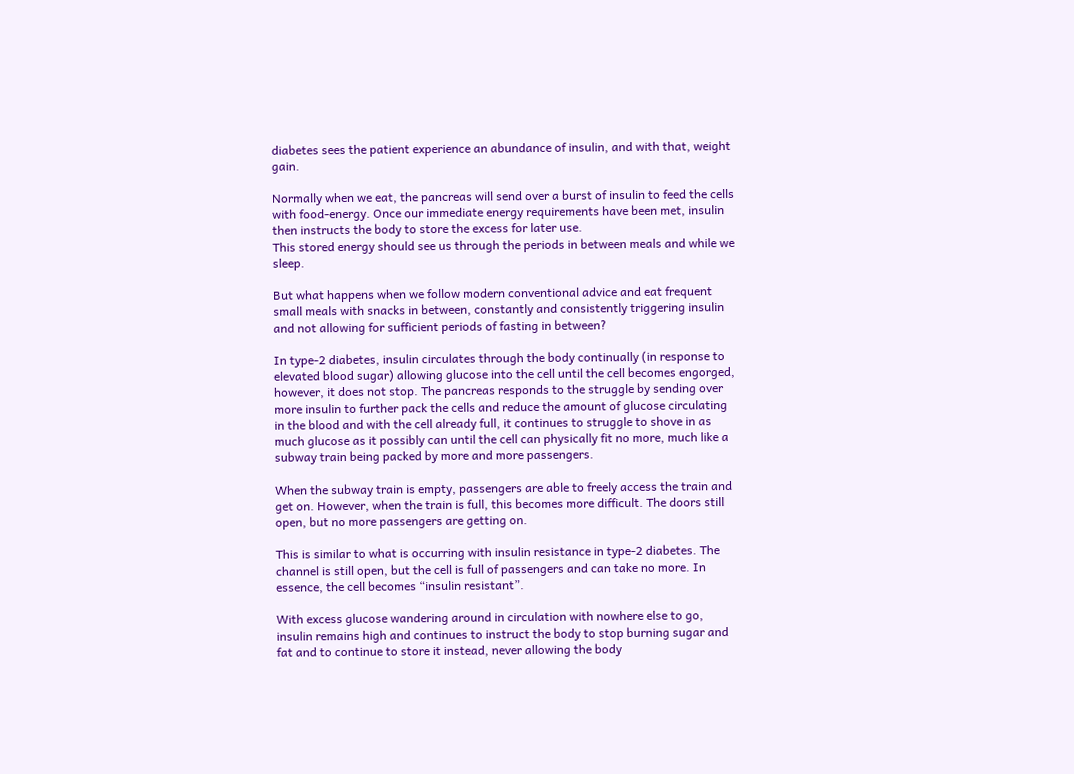diabetes sees the patient experience an abundance of insulin, and with that, weight gain.

Normally when we eat, the pancreas will send over a burst of insulin to feed the cells with food-energy. Once our immediate energy requirements have been met, insulin then instructs the body to store the excess for later use.
This stored energy should see us through the periods in between meals and while we sleep.

But what happens when we follow modern conventional advice and eat frequent small meals with snacks in between, constantly and consistently triggering insulin and not allowing for sufficient periods of fasting in between?

In type-2 diabetes, insulin circulates through the body continually (in response to elevated blood sugar) allowing glucose into the cell until the cell becomes engorged, however, it does not stop. The pancreas responds to the struggle by sending over more insulin to further pack the cells and reduce the amount of glucose circulating in the blood and with the cell already full, it continues to struggle to shove in as much glucose as it possibly can until the cell can physically fit no more, much like a subway train being packed by more and more passengers.

When the subway train is empty, passengers are able to freely access the train and get on. However, when the train is full, this becomes more difficult. The doors still open, but no more passengers are getting on.

This is similar to what is occurring with insulin resistance in type-2 diabetes. The channel is still open, but the cell is full of passengers and can take no more. In essence, the cell becomes “insulin resistant”.

With excess glucose wandering around in circulation with nowhere else to go, insulin remains high and continues to instruct the body to stop burning sugar and fat and to continue to store it instead, never allowing the body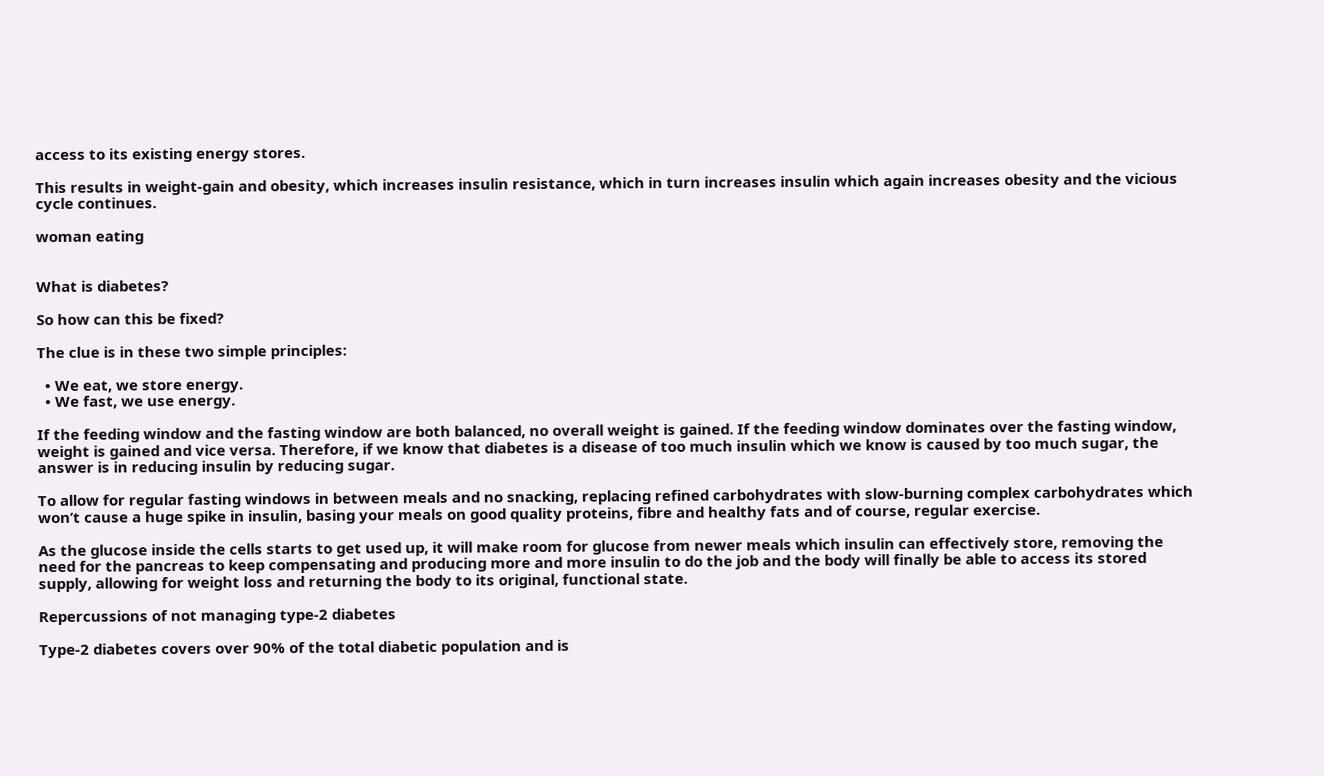access to its existing energy stores.

This results in weight-gain and obesity, which increases insulin resistance, which in turn increases insulin which again increases obesity and the vicious cycle continues.

woman eating


What is diabetes?

So how can this be fixed?

The clue is in these two simple principles:

  • We eat, we store energy.
  • We fast, we use energy.

If the feeding window and the fasting window are both balanced, no overall weight is gained. If the feeding window dominates over the fasting window, weight is gained and vice versa. Therefore, if we know that diabetes is a disease of too much insulin which we know is caused by too much sugar, the answer is in reducing insulin by reducing sugar.

To allow for regular fasting windows in between meals and no snacking, replacing refined carbohydrates with slow-burning complex carbohydrates which won’t cause a huge spike in insulin, basing your meals on good quality proteins, fibre and healthy fats and of course, regular exercise.

As the glucose inside the cells starts to get used up, it will make room for glucose from newer meals which insulin can effectively store, removing the need for the pancreas to keep compensating and producing more and more insulin to do the job and the body will finally be able to access its stored supply, allowing for weight loss and returning the body to its original, functional state.

Repercussions of not managing type-2 diabetes

Type-2 diabetes covers over 90% of the total diabetic population and is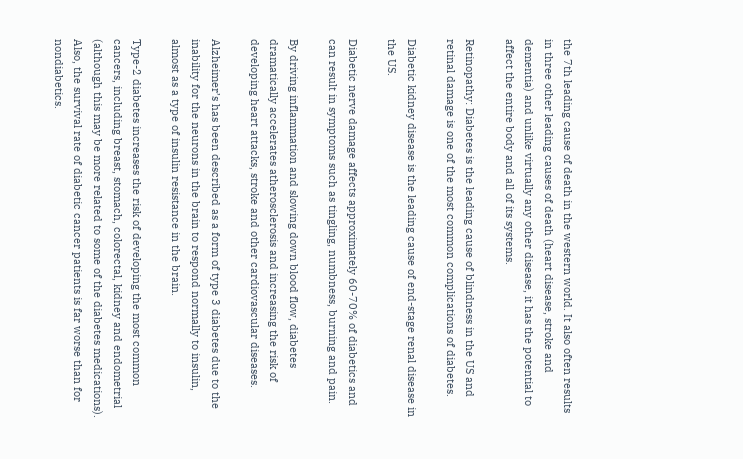the 7th leading cause of death in the western world. It also often results in three other leading causes of death (heart disease, stroke and dementia) and unlike virtually any other disease, it has the potential to affect the entire body and all of its systems.

Retinopathy: Diabetes is the leading cause of blindness in the US and retinal damage is one of the most common complications of diabetes.

Diabetic kidney disease is the leading cause of end-stage renal disease in the US.

Diabetic nerve damage affects approximately 60-70% of diabetics and can result in symptoms such as tingling, numbness, burning and pain.

By driving inflammation and slowing down blood flow, diabetes dramatically accelerates atherosclerosis and increasing the risk of developing heart attacks, stroke and other cardiovascular diseases.

Alzheimer’s has been described as a form of type 3 diabetes due to the inability for the neurons in the brain to respond normally to insulin, almost as a type of insulin resistance in the brain.

Type-2 diabetes increases the risk of developing the most common cancers, including breast, stomach, colorectal, kidney and endometrial (although this may be more related to some of the diabetes medications). Also, the survival rate of diabetic cancer patients is far worse than for nondiabetics.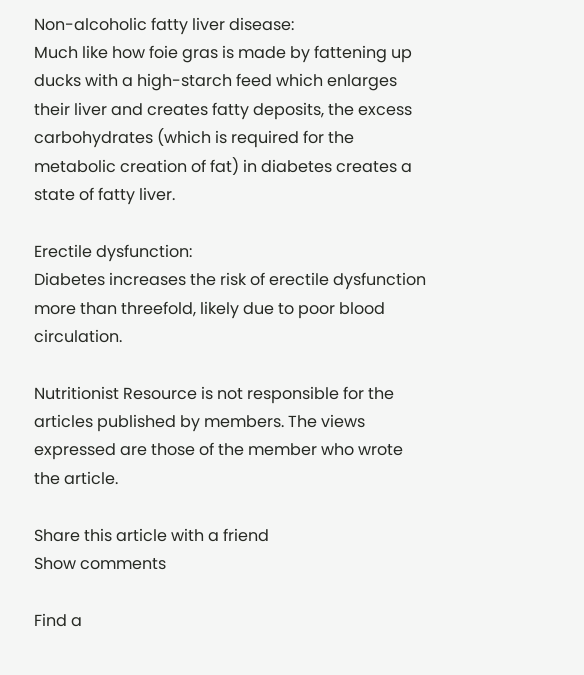Non-alcoholic fatty liver disease:
Much like how foie gras is made by fattening up ducks with a high-starch feed which enlarges their liver and creates fatty deposits, the excess carbohydrates (which is required for the metabolic creation of fat) in diabetes creates a state of fatty liver.

Erectile dysfunction:
Diabetes increases the risk of erectile dysfunction more than threefold, likely due to poor blood circulation.

Nutritionist Resource is not responsible for the articles published by members. The views expressed are those of the member who wrote the article.

Share this article with a friend
Show comments

Find a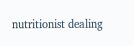nutritionist dealing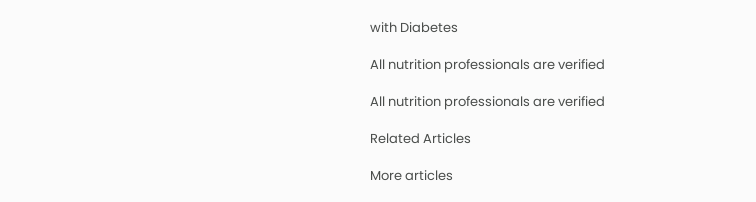with Diabetes

All nutrition professionals are verified

All nutrition professionals are verified

Related Articles

More articles